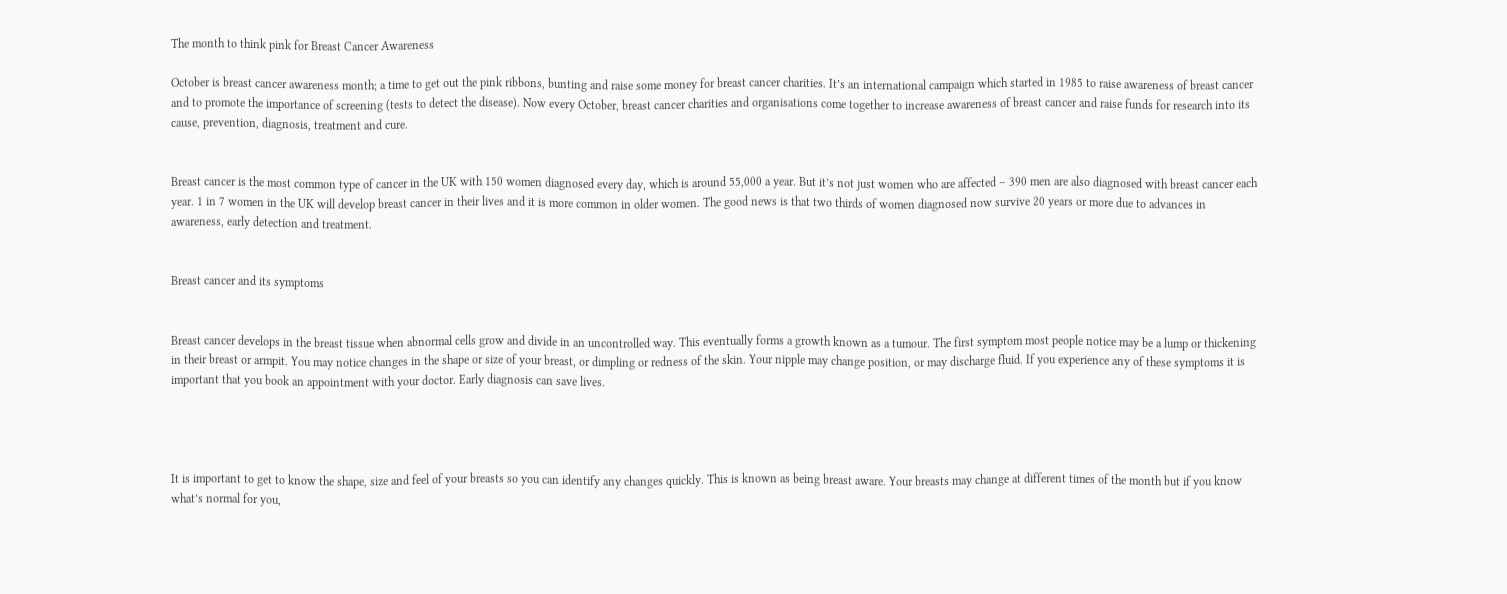The month to think pink for Breast Cancer Awareness

October is breast cancer awareness month; a time to get out the pink ribbons, bunting and raise some money for breast cancer charities. It’s an international campaign which started in 1985 to raise awareness of breast cancer and to promote the importance of screening (tests to detect the disease). Now every October, breast cancer charities and organisations come together to increase awareness of breast cancer and raise funds for research into its cause, prevention, diagnosis, treatment and cure.


Breast cancer is the most common type of cancer in the UK with 150 women diagnosed every day, which is around 55,000 a year. But it’s not just women who are affected – 390 men are also diagnosed with breast cancer each year. 1 in 7 women in the UK will develop breast cancer in their lives and it is more common in older women. The good news is that two thirds of women diagnosed now survive 20 years or more due to advances in awareness, early detection and treatment.


Breast cancer and its symptoms


Breast cancer develops in the breast tissue when abnormal cells grow and divide in an uncontrolled way. This eventually forms a growth known as a tumour. The first symptom most people notice may be a lump or thickening in their breast or armpit. You may notice changes in the shape or size of your breast, or dimpling or redness of the skin. Your nipple may change position, or may discharge fluid. If you experience any of these symptoms it is important that you book an appointment with your doctor. Early diagnosis can save lives.




It is important to get to know the shape, size and feel of your breasts so you can identify any changes quickly. This is known as being breast aware. Your breasts may change at different times of the month but if you know what’s normal for you,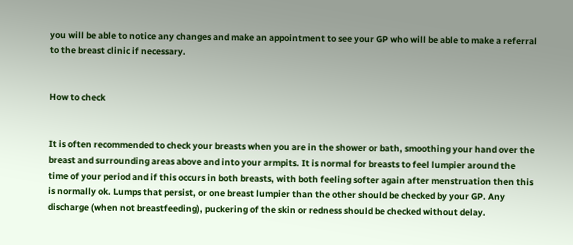you will be able to notice any changes and make an appointment to see your GP who will be able to make a referral to the breast clinic if necessary.


How to check


It is often recommended to check your breasts when you are in the shower or bath, smoothing your hand over the breast and surrounding areas above and into your armpits. It is normal for breasts to feel lumpier around the time of your period and if this occurs in both breasts, with both feeling softer again after menstruation then this is normally ok. Lumps that persist, or one breast lumpier than the other should be checked by your GP. Any discharge (when not breastfeeding), puckering of the skin or redness should be checked without delay.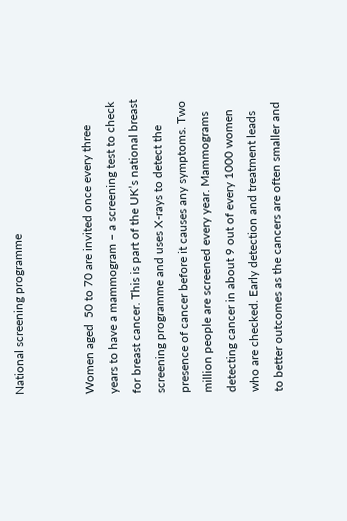National screening programme


Women aged  50 to 70 are invited once every three years to have a mammogram – a screening test to check for breast cancer. This is part of the UK’s national breast screening programme and uses X-rays to detect the presence of cancer before it causes any symptoms. Two million people are screened every year. Mammograms detecting cancer in about 9 out of every 1000 women who are checked. Early detection and treatment leads to better outcomes as the cancers are often smaller and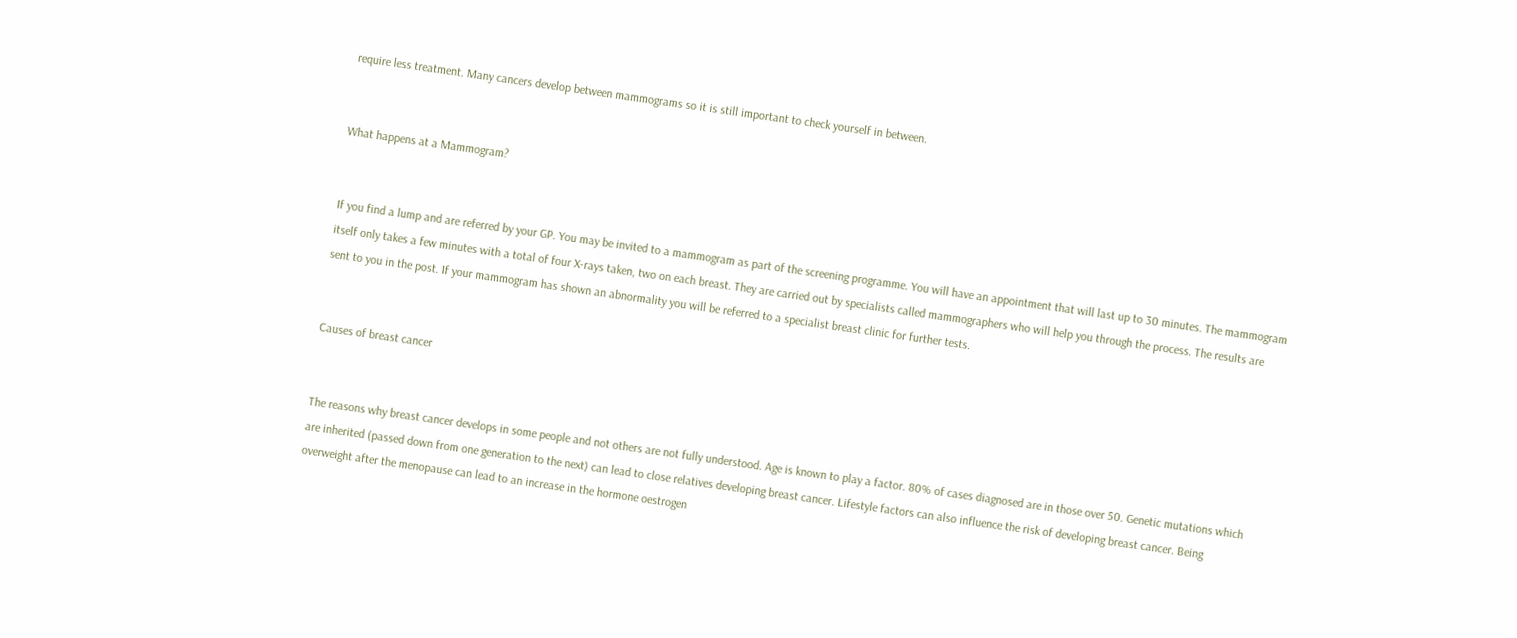require less treatment. Many cancers develop between mammograms so it is still important to check yourself in between.


What happens at a Mammogram?


If you find a lump and are referred by your GP. You may be invited to a mammogram as part of the screening programme. You will have an appointment that will last up to 30 minutes. The mammogram itself only takes a few minutes with a total of four X-rays taken, two on each breast. They are carried out by specialists called mammographers who will help you through the process. The results are sent to you in the post. If your mammogram has shown an abnormality you will be referred to a specialist breast clinic for further tests.


Causes of breast cancer


The reasons why breast cancer develops in some people and not others are not fully understood. Age is known to play a factor. 80% of cases diagnosed are in those over 50. Genetic mutations which are inherited (passed down from one generation to the next) can lead to close relatives developing breast cancer. Lifestyle factors can also influence the risk of developing breast cancer. Being overweight after the menopause can lead to an increase in the hormone oestrogen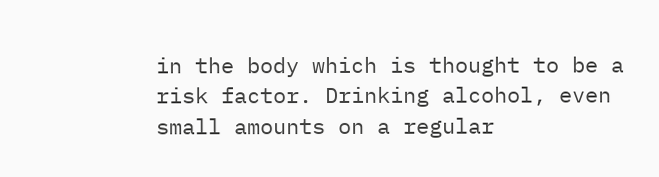in the body which is thought to be a risk factor. Drinking alcohol, even small amounts on a regular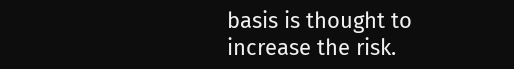basis is thought to increase the risk.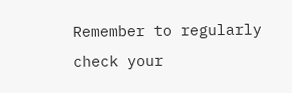Remember to regularly check your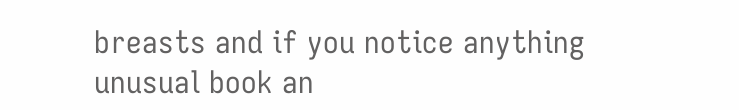breasts and if you notice anything unusual book an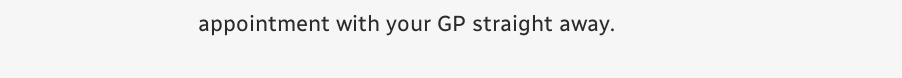appointment with your GP straight away.